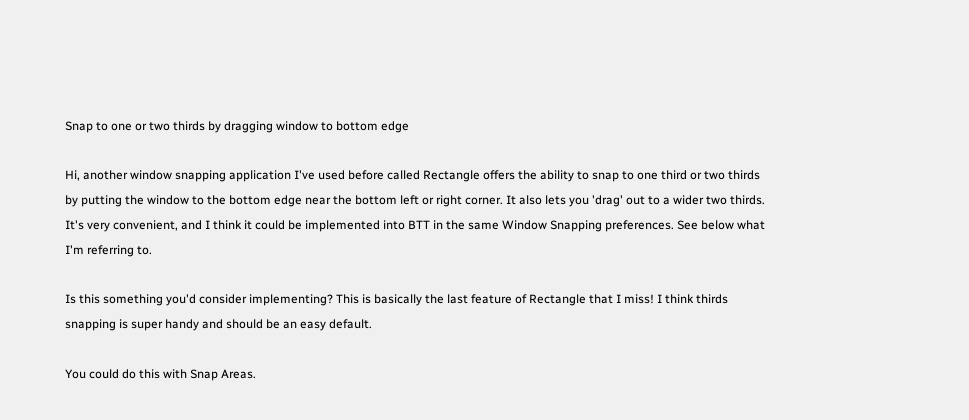Snap to one or two thirds by dragging window to bottom edge

Hi, another window snapping application I've used before called Rectangle offers the ability to snap to one third or two thirds by putting the window to the bottom edge near the bottom left or right corner. It also lets you 'drag' out to a wider two thirds. It's very convenient, and I think it could be implemented into BTT in the same Window Snapping preferences. See below what I'm referring to.

Is this something you'd consider implementing? This is basically the last feature of Rectangle that I miss! I think thirds snapping is super handy and should be an easy default.

You could do this with Snap Areas.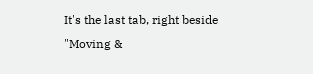It's the last tab, right beside "Moving &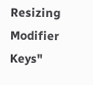Resizing Modifier Keys"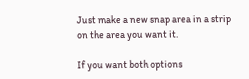Just make a new snap area in a strip on the area you want it.

If you want both options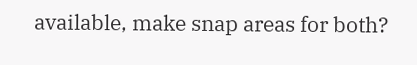available, make snap areas for both?